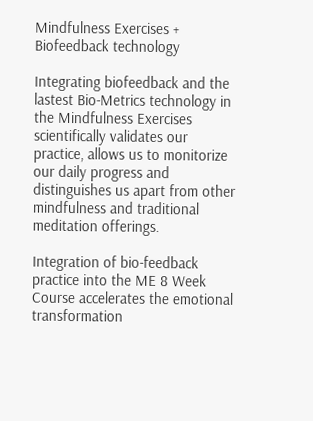Mindfulness Exercises + Biofeedback technology

Integrating biofeedback and the lastest Bio-Metrics technology in the Mindfulness Exercises scientifically validates our practice, allows us to monitorize our daily progress and distinguishes us apart from other mindfulness and traditional meditation offerings.

Integration of bio-feedback practice into the ME 8 Week Course accelerates the emotional transformation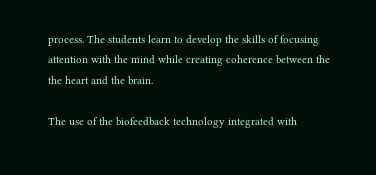process. The students learn to develop the skills of focusing attention with the mind while creating coherence between the the heart and the brain.

The use of the biofeedback technology integrated with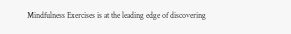Mindfulness Exercises is at the leading edge of discovering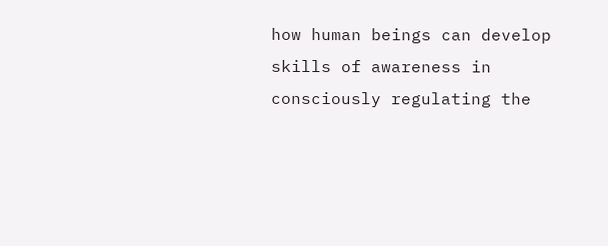how human beings can develop skills of awareness in consciously regulating the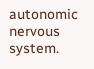autonomic nervous system.